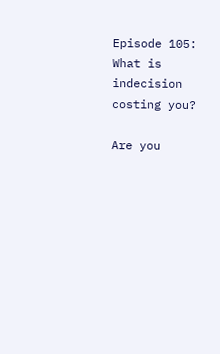Episode 105: What is indecision costing you?

Are you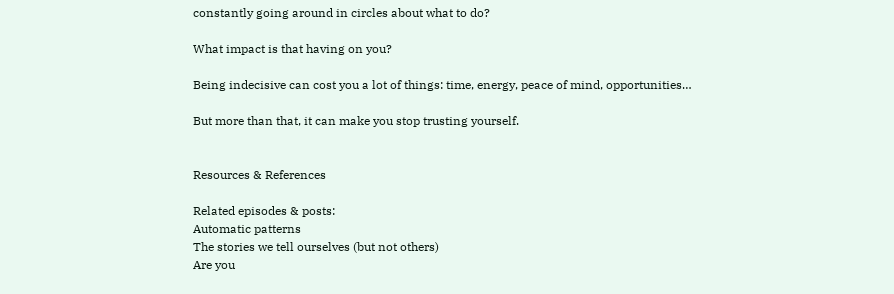constantly going around in circles about what to do?

What impact is that having on you?

Being indecisive can cost you a lot of things: time, energy, peace of mind, opportunities…

But more than that, it can make you stop trusting yourself.


Resources & References

Related episodes & posts:
Automatic patterns
The stories we tell ourselves (but not others)
Are you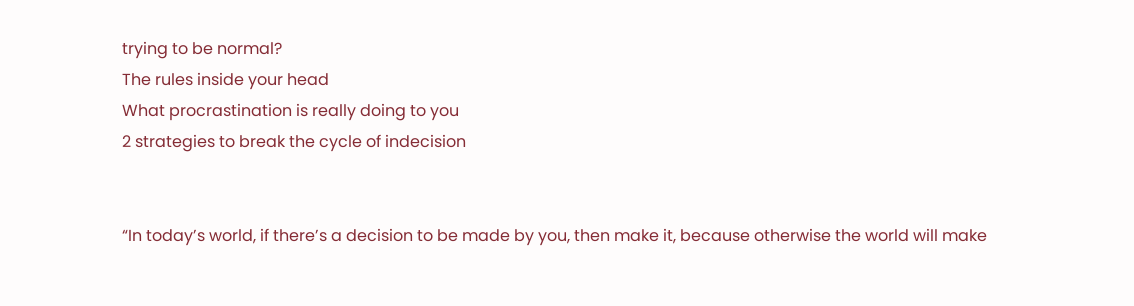trying to be normal?
The rules inside your head
What procrastination is really doing to you
2 strategies to break the cycle of indecision


“In today’s world, if there’s a decision to be made by you, then make it, because otherwise the world will make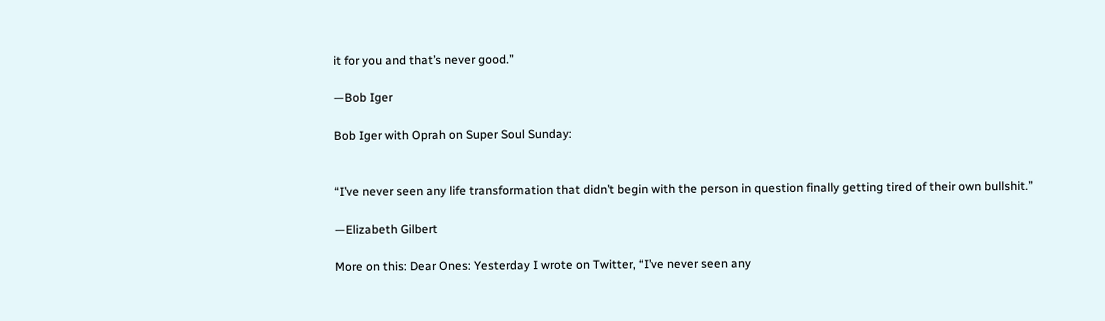it for you and that’s never good.”

—Bob Iger

Bob Iger with Oprah on Super Soul Sunday:


“I’ve never seen any life transformation that didn’t begin with the person in question finally getting tired of their own bullshit.”

—Elizabeth Gilbert

More on this: Dear Ones: Yesterday I wrote on Twitter, “I’ve never seen any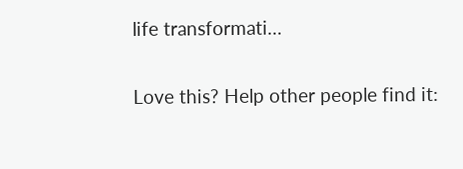life transformati…

Love this? Help other people find it: